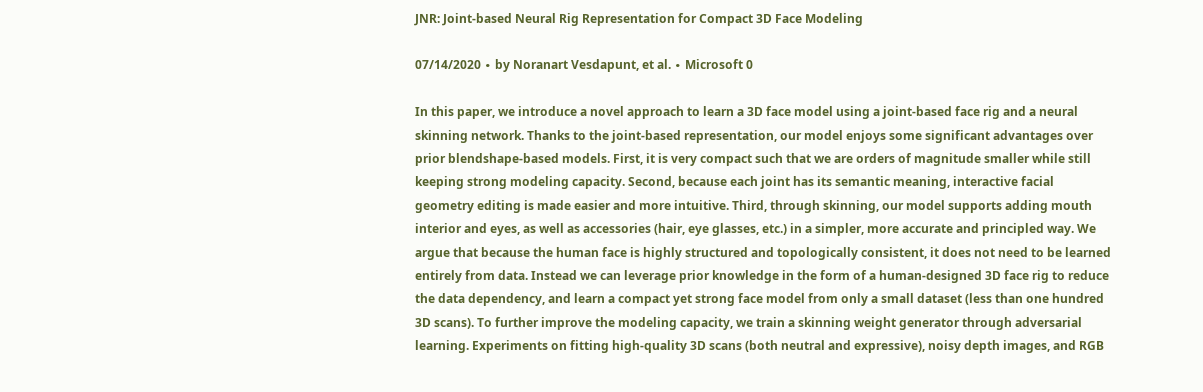JNR: Joint-based Neural Rig Representation for Compact 3D Face Modeling

07/14/2020 ∙ by Noranart Vesdapunt, et al. ∙ Microsoft 0

In this paper, we introduce a novel approach to learn a 3D face model using a joint-based face rig and a neural skinning network. Thanks to the joint-based representation, our model enjoys some significant advantages over prior blendshape-based models. First, it is very compact such that we are orders of magnitude smaller while still keeping strong modeling capacity. Second, because each joint has its semantic meaning, interactive facial geometry editing is made easier and more intuitive. Third, through skinning, our model supports adding mouth interior and eyes, as well as accessories (hair, eye glasses, etc.) in a simpler, more accurate and principled way. We argue that because the human face is highly structured and topologically consistent, it does not need to be learned entirely from data. Instead we can leverage prior knowledge in the form of a human-designed 3D face rig to reduce the data dependency, and learn a compact yet strong face model from only a small dataset (less than one hundred 3D scans). To further improve the modeling capacity, we train a skinning weight generator through adversarial learning. Experiments on fitting high-quality 3D scans (both neutral and expressive), noisy depth images, and RGB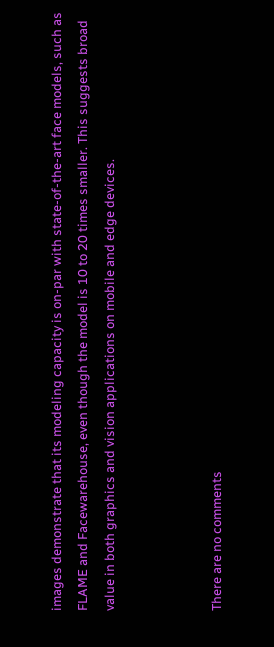images demonstrate that its modeling capacity is on-par with state-of-the-art face models, such as FLAME and Facewarehouse, even though the model is 10 to 20 times smaller. This suggests broad value in both graphics and vision applications on mobile and edge devices.



There are no comments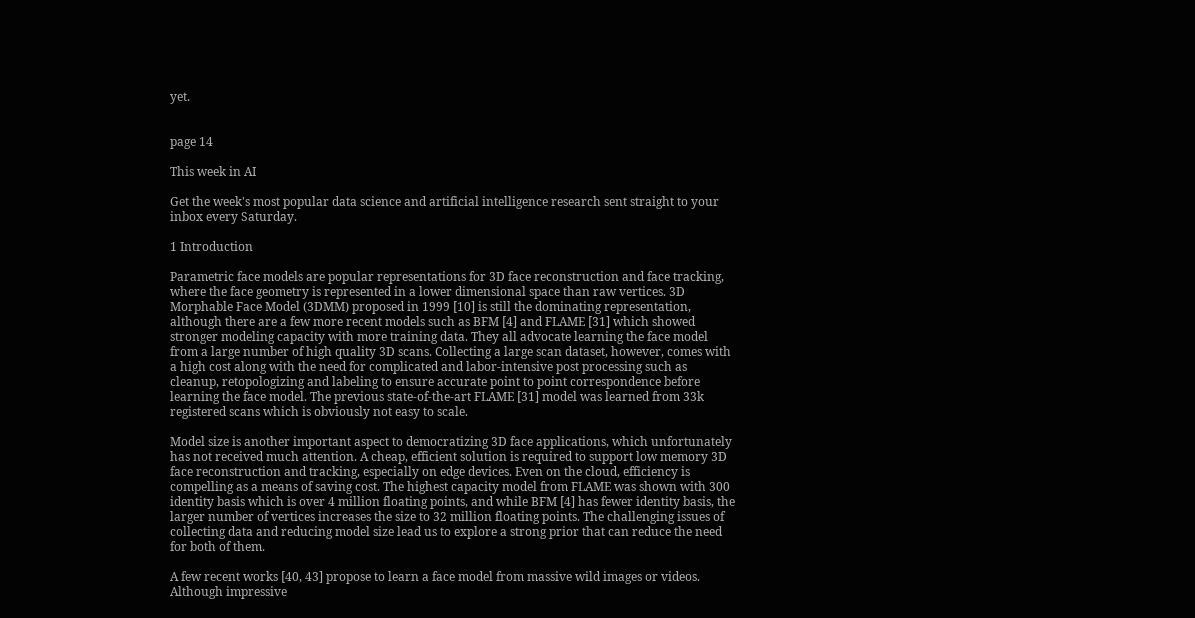yet.


page 14

This week in AI

Get the week's most popular data science and artificial intelligence research sent straight to your inbox every Saturday.

1 Introduction

Parametric face models are popular representations for 3D face reconstruction and face tracking, where the face geometry is represented in a lower dimensional space than raw vertices. 3D Morphable Face Model (3DMM) proposed in 1999 [10] is still the dominating representation, although there are a few more recent models such as BFM [4] and FLAME [31] which showed stronger modeling capacity with more training data. They all advocate learning the face model from a large number of high quality 3D scans. Collecting a large scan dataset, however, comes with a high cost along with the need for complicated and labor-intensive post processing such as cleanup, retopologizing and labeling to ensure accurate point to point correspondence before learning the face model. The previous state-of-the-art FLAME [31] model was learned from 33k registered scans which is obviously not easy to scale.

Model size is another important aspect to democratizing 3D face applications, which unfortunately has not received much attention. A cheap, efficient solution is required to support low memory 3D face reconstruction and tracking, especially on edge devices. Even on the cloud, efficiency is compelling as a means of saving cost. The highest capacity model from FLAME was shown with 300 identity basis which is over 4 million floating points, and while BFM [4] has fewer identity basis, the larger number of vertices increases the size to 32 million floating points. The challenging issues of collecting data and reducing model size lead us to explore a strong prior that can reduce the need for both of them.

A few recent works [40, 43] propose to learn a face model from massive wild images or videos. Although impressive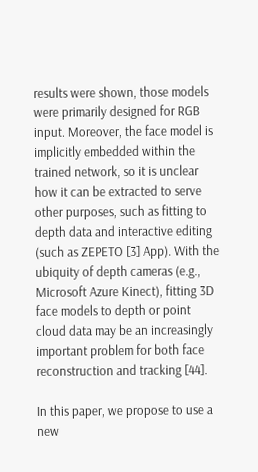results were shown, those models were primarily designed for RGB input. Moreover, the face model is implicitly embedded within the trained network, so it is unclear how it can be extracted to serve other purposes, such as fitting to depth data and interactive editing (such as ZEPETO [3] App). With the ubiquity of depth cameras (e.g., Microsoft Azure Kinect), fitting 3D face models to depth or point cloud data may be an increasingly important problem for both face reconstruction and tracking [44].

In this paper, we propose to use a new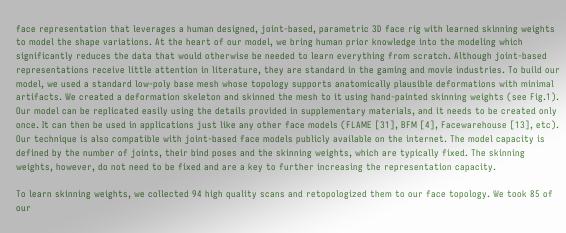face representation that leverages a human designed, joint-based, parametric 3D face rig with learned skinning weights to model the shape variations. At the heart of our model, we bring human prior knowledge into the modeling which significantly reduces the data that would otherwise be needed to learn everything from scratch. Although joint-based representations receive little attention in literature, they are standard in the gaming and movie industries. To build our model, we used a standard low-poly base mesh whose topology supports anatomically plausible deformations with minimal artifacts. We created a deformation skeleton and skinned the mesh to it using hand-painted skinning weights (see Fig.1). Our model can be replicated easily using the details provided in supplementary materials, and it needs to be created only once. It can then be used in applications just like any other face models (FLAME [31], BFM [4], Facewarehouse [13], etc). Our technique is also compatible with joint-based face models publicly available on the internet. The model capacity is defined by the number of joints, their bind poses and the skinning weights, which are typically fixed. The skinning weights, however, do not need to be fixed and are a key to further increasing the representation capacity.

To learn skinning weights, we collected 94 high quality scans and retopologized them to our face topology. We took 85 of our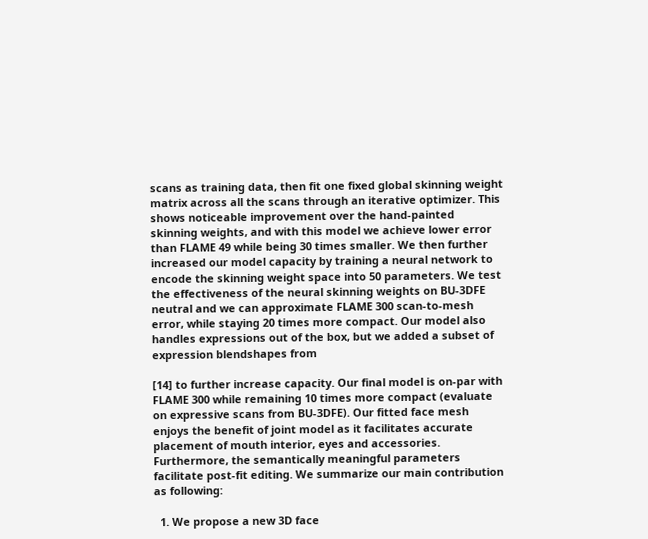scans as training data, then fit one fixed global skinning weight matrix across all the scans through an iterative optimizer. This shows noticeable improvement over the hand-painted skinning weights, and with this model we achieve lower error than FLAME 49 while being 30 times smaller. We then further increased our model capacity by training a neural network to encode the skinning weight space into 50 parameters. We test the effectiveness of the neural skinning weights on BU-3DFE neutral and we can approximate FLAME 300 scan-to-mesh error, while staying 20 times more compact. Our model also handles expressions out of the box, but we added a subset of expression blendshapes from

[14] to further increase capacity. Our final model is on-par with FLAME 300 while remaining 10 times more compact (evaluate on expressive scans from BU-3DFE). Our fitted face mesh enjoys the benefit of joint model as it facilitates accurate placement of mouth interior, eyes and accessories. Furthermore, the semantically meaningful parameters facilitate post-fit editing. We summarize our main contribution as following:

  1. We propose a new 3D face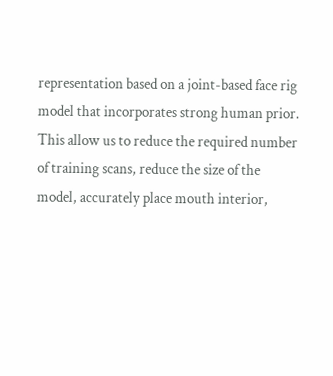representation based on a joint-based face rig model that incorporates strong human prior. This allow us to reduce the required number of training scans, reduce the size of the model, accurately place mouth interior,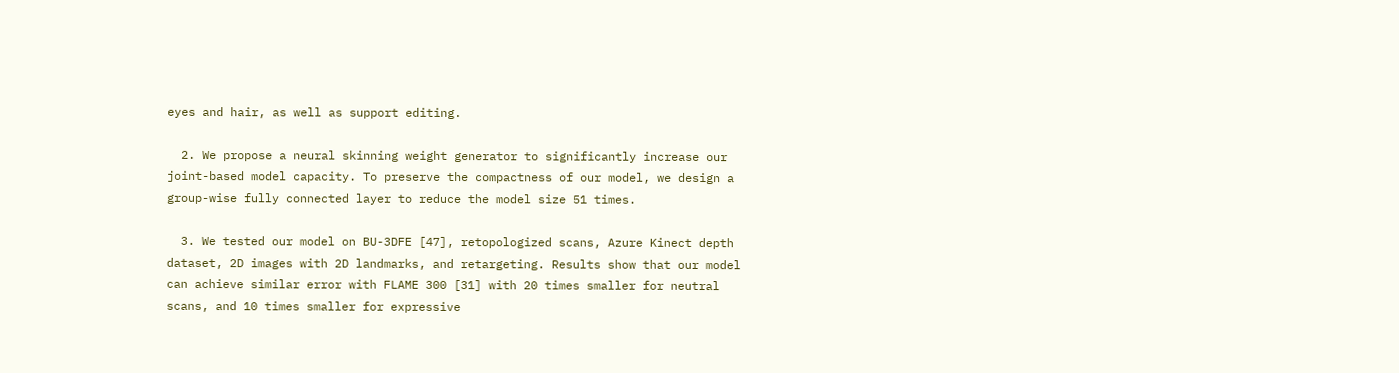eyes and hair, as well as support editing.

  2. We propose a neural skinning weight generator to significantly increase our joint-based model capacity. To preserve the compactness of our model, we design a group-wise fully connected layer to reduce the model size 51 times.

  3. We tested our model on BU-3DFE [47], retopologized scans, Azure Kinect depth dataset, 2D images with 2D landmarks, and retargeting. Results show that our model can achieve similar error with FLAME 300 [31] with 20 times smaller for neutral scans, and 10 times smaller for expressive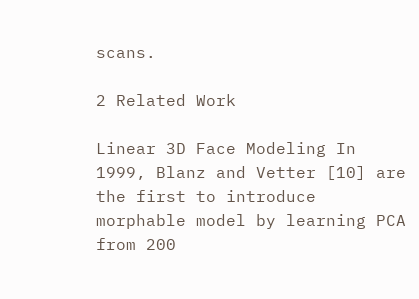scans.

2 Related Work

Linear 3D Face Modeling In 1999, Blanz and Vetter [10] are the first to introduce morphable model by learning PCA from 200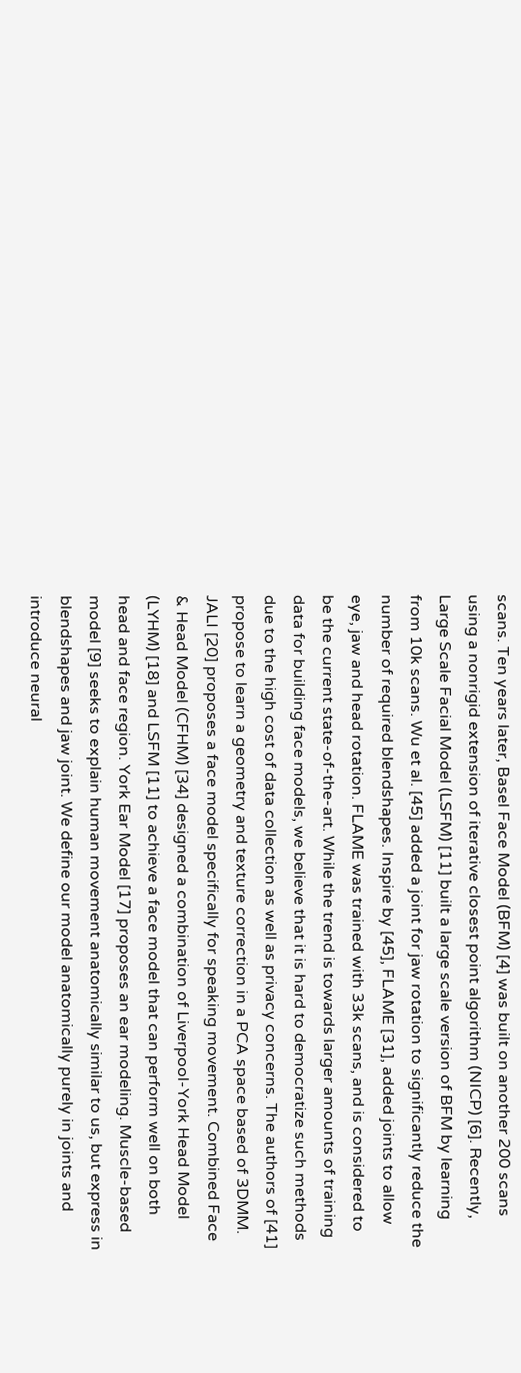scans. Ten years later, Basel Face Model (BFM) [4] was built on another 200 scans using a nonrigid extension of iterative closest point algorithm (NICP) [6]. Recently, Large Scale Facial Model (LSFM) [11] built a large scale version of BFM by learning from 10k scans. Wu et al. [45] added a joint for jaw rotation to significantly reduce the number of required blendshapes. Inspire by [45], FLAME [31], added joints to allow eye, jaw and head rotation. FLAME was trained with 33k scans, and is considered to be the current state-of-the-art. While the trend is towards larger amounts of training data for building face models, we believe that it is hard to democratize such methods due to the high cost of data collection as well as privacy concerns. The authors of [41] propose to learn a geometry and texture correction in a PCA space based of 3DMM. JALI [20] proposes a face model specifically for speaking movement. Combined Face & Head Model (CFHM) [34] designed a combination of Liverpool-York Head Model (LYHM) [18] and LSFM [11] to achieve a face model that can perform well on both head and face region. York Ear Model [17] proposes an ear modeling. Muscle-based model [9] seeks to explain human movement anatomically similar to us, but express in blendshapes and jaw joint. We define our model anatomically purely in joints and introduce neural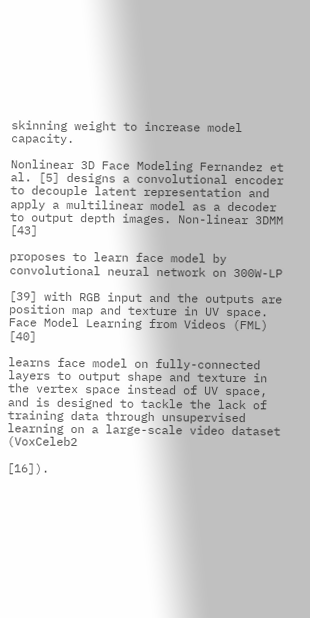skinning weight to increase model capacity.

Nonlinear 3D Face Modeling Fernandez et al. [5] designs a convolutional encoder to decouple latent representation and apply a multilinear model as a decoder to output depth images. Non-linear 3DMM [43]

proposes to learn face model by convolutional neural network on 300W-LP

[39] with RGB input and the outputs are position map and texture in UV space. Face Model Learning from Videos (FML) [40]

learns face model on fully-connected layers to output shape and texture in the vertex space instead of UV space, and is designed to tackle the lack of training data through unsupervised learning on a large-scale video dataset (VoxCeleb2

[16]).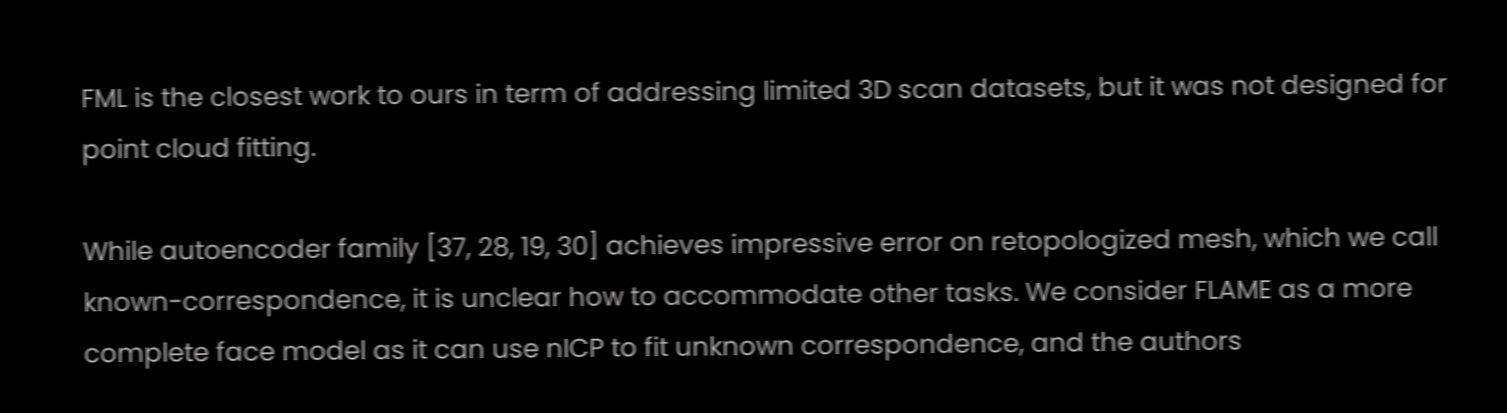FML is the closest work to ours in term of addressing limited 3D scan datasets, but it was not designed for point cloud fitting.

While autoencoder family [37, 28, 19, 30] achieves impressive error on retopologized mesh, which we call known-correspondence, it is unclear how to accommodate other tasks. We consider FLAME as a more complete face model as it can use nICP to fit unknown correspondence, and the authors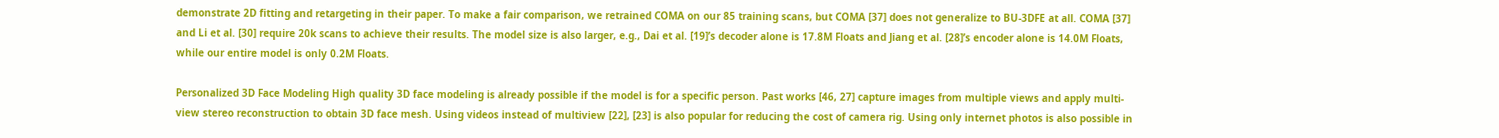demonstrate 2D fitting and retargeting in their paper. To make a fair comparison, we retrained COMA on our 85 training scans, but COMA [37] does not generalize to BU-3DFE at all. COMA [37] and Li et al. [30] require 20k scans to achieve their results. The model size is also larger, e.g., Dai et al. [19]’s decoder alone is 17.8M Floats and Jiang et al. [28]’s encoder alone is 14.0M Floats, while our entire model is only 0.2M Floats.

Personalized 3D Face Modeling High quality 3D face modeling is already possible if the model is for a specific person. Past works [46, 27] capture images from multiple views and apply multi-view stereo reconstruction to obtain 3D face mesh. Using videos instead of multiview [22], [23] is also popular for reducing the cost of camera rig. Using only internet photos is also possible in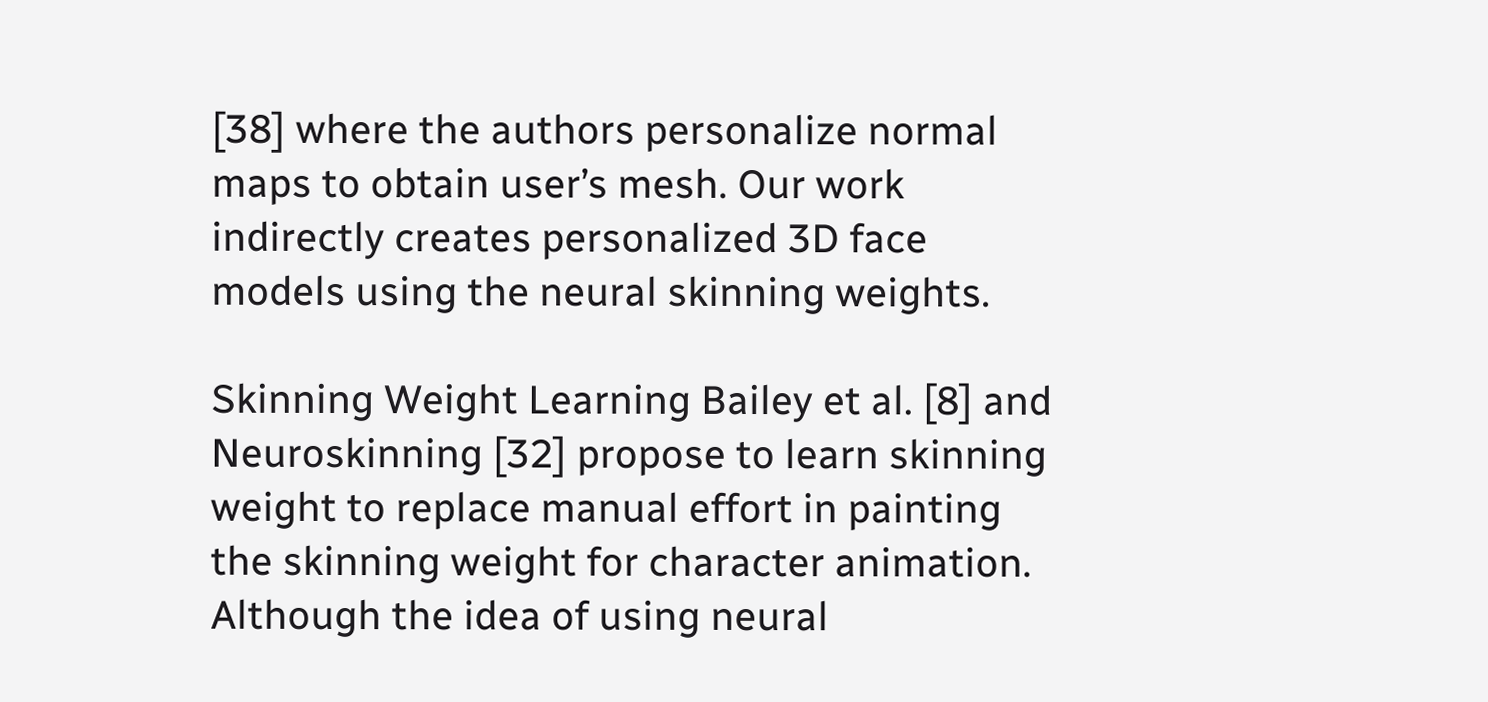[38] where the authors personalize normal maps to obtain user’s mesh. Our work indirectly creates personalized 3D face models using the neural skinning weights.

Skinning Weight Learning Bailey et al. [8] and Neuroskinning [32] propose to learn skinning weight to replace manual effort in painting the skinning weight for character animation. Although the idea of using neural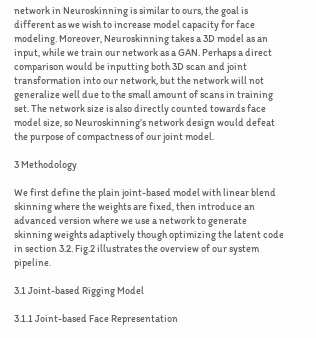network in Neuroskinning is similar to ours, the goal is different as we wish to increase model capacity for face modeling. Moreover, Neuroskinning takes a 3D model as an input, while we train our network as a GAN. Perhaps a direct comparison would be inputting both 3D scan and joint transformation into our network, but the network will not generalize well due to the small amount of scans in training set. The network size is also directly counted towards face model size, so Neuroskinning’s network design would defeat the purpose of compactness of our joint model.

3 Methodology

We first define the plain joint-based model with linear blend skinning where the weights are fixed, then introduce an advanced version where we use a network to generate skinning weights adaptively though optimizing the latent code in section 3.2. Fig.2 illustrates the overview of our system pipeline.

3.1 Joint-based Rigging Model

3.1.1 Joint-based Face Representation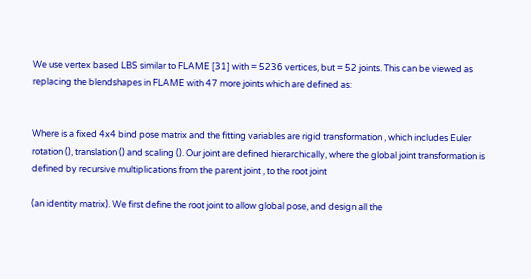We use vertex based LBS similar to FLAME [31] with = 5236 vertices, but = 52 joints. This can be viewed as replacing the blendshapes in FLAME with 47 more joints which are defined as:


Where is a fixed 4x4 bind pose matrix and the fitting variables are rigid transformation , which includes Euler rotation (), translation () and scaling (). Our joint are defined hierarchically, where the global joint transformation is defined by recursive multiplications from the parent joint , to the root joint

(an identity matrix). We first define the root joint to allow global pose, and design all the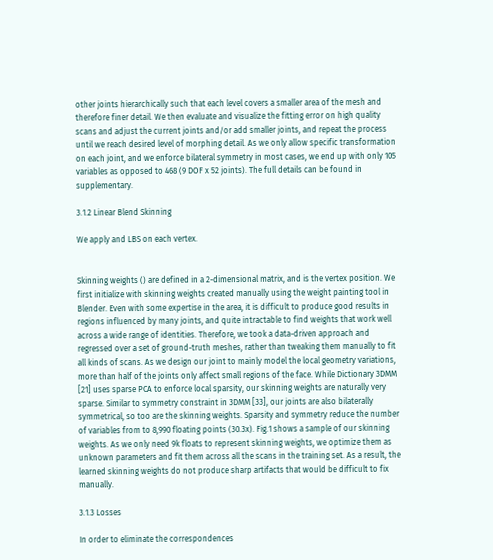other joints hierarchically such that each level covers a smaller area of the mesh and therefore finer detail. We then evaluate and visualize the fitting error on high quality scans and adjust the current joints and/or add smaller joints, and repeat the process until we reach desired level of morphing detail. As we only allow specific transformation on each joint, and we enforce bilateral symmetry in most cases, we end up with only 105 variables as opposed to 468 (9 DOF x 52 joints). The full details can be found in supplementary.

3.1.2 Linear Blend Skinning

We apply and LBS on each vertex.


Skinning weights () are defined in a 2-dimensional matrix, and is the vertex position. We first initialize with skinning weights created manually using the weight painting tool in Blender. Even with some expertise in the area, it is difficult to produce good results in regions influenced by many joints, and quite intractable to find weights that work well across a wide range of identities. Therefore, we took a data-driven approach and regressed over a set of ground-truth meshes, rather than tweaking them manually to fit all kinds of scans. As we design our joint to mainly model the local geometry variations, more than half of the joints only affect small regions of the face. While Dictionary 3DMM [21] uses sparse PCA to enforce local sparsity, our skinning weights are naturally very sparse. Similar to symmetry constraint in 3DMM [33], our joints are also bilaterally symmetrical, so too are the skinning weights. Sparsity and symmetry reduce the number of variables from to 8,990 floating points (30.3x). Fig.1 shows a sample of our skinning weights. As we only need 9k floats to represent skinning weights, we optimize them as unknown parameters and fit them across all the scans in the training set. As a result, the learned skinning weights do not produce sharp artifacts that would be difficult to fix manually.

3.1.3 Losses

In order to eliminate the correspondences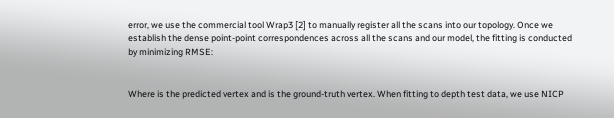error, we use the commercial tool Wrap3 [2] to manually register all the scans into our topology. Once we establish the dense point-point correspondences across all the scans and our model, the fitting is conducted by minimizing RMSE:


Where is the predicted vertex and is the ground-truth vertex. When fitting to depth test data, we use NICP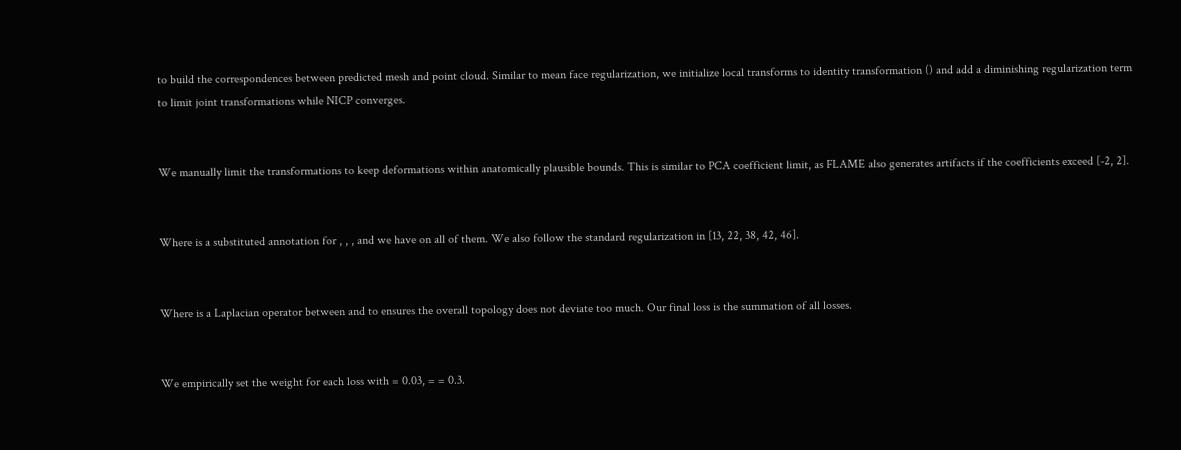to build the correspondences between predicted mesh and point cloud. Similar to mean face regularization, we initialize local transforms to identity transformation () and add a diminishing regularization term to limit joint transformations while NICP converges.


We manually limit the transformations to keep deformations within anatomically plausible bounds. This is similar to PCA coefficient limit, as FLAME also generates artifacts if the coefficients exceed [-2, 2].


Where is a substituted annotation for , , , and we have on all of them. We also follow the standard regularization in [13, 22, 38, 42, 46].


Where is a Laplacian operator between and to ensures the overall topology does not deviate too much. Our final loss is the summation of all losses.


We empirically set the weight for each loss with = 0.03, = = 0.3.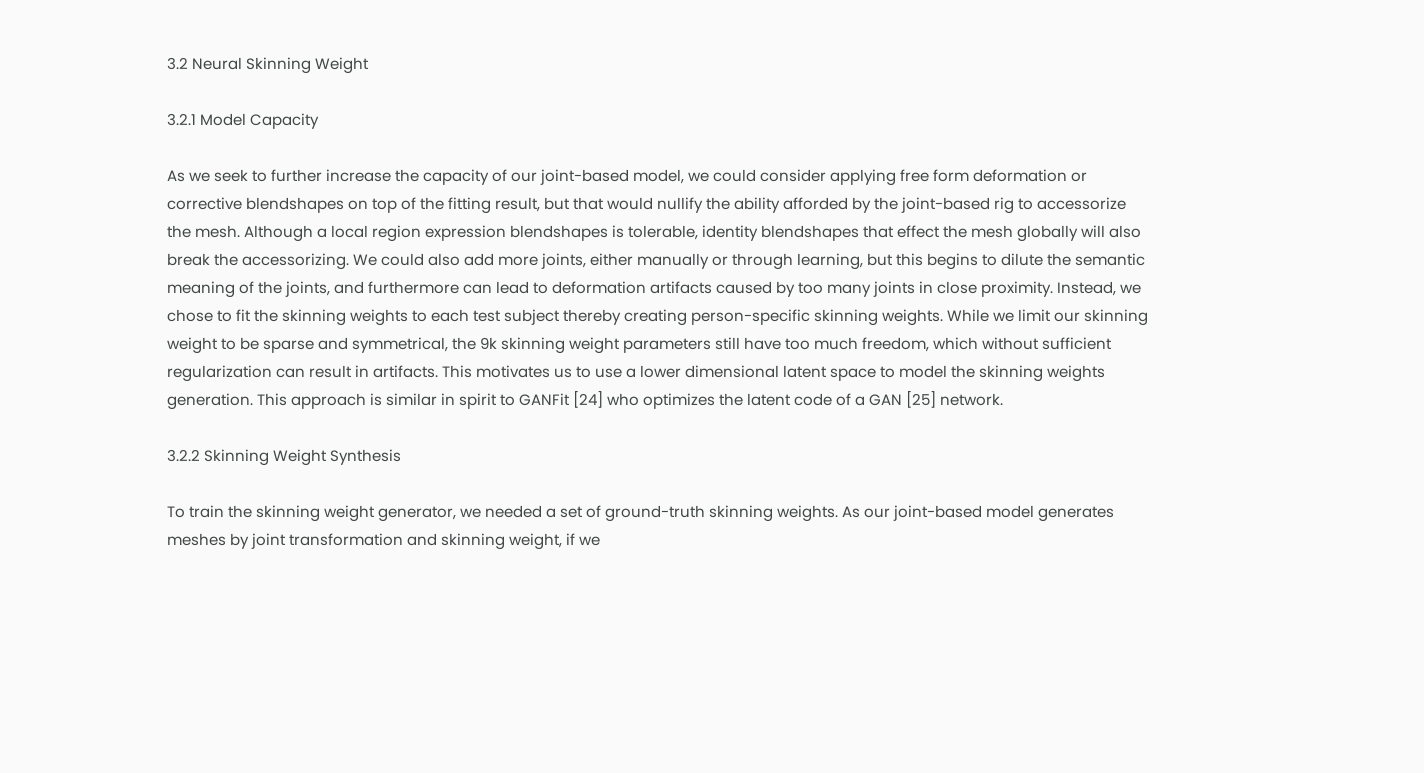3.2 Neural Skinning Weight

3.2.1 Model Capacity

As we seek to further increase the capacity of our joint-based model, we could consider applying free form deformation or corrective blendshapes on top of the fitting result, but that would nullify the ability afforded by the joint-based rig to accessorize the mesh. Although a local region expression blendshapes is tolerable, identity blendshapes that effect the mesh globally will also break the accessorizing. We could also add more joints, either manually or through learning, but this begins to dilute the semantic meaning of the joints, and furthermore can lead to deformation artifacts caused by too many joints in close proximity. Instead, we chose to fit the skinning weights to each test subject thereby creating person-specific skinning weights. While we limit our skinning weight to be sparse and symmetrical, the 9k skinning weight parameters still have too much freedom, which without sufficient regularization can result in artifacts. This motivates us to use a lower dimensional latent space to model the skinning weights generation. This approach is similar in spirit to GANFit [24] who optimizes the latent code of a GAN [25] network.

3.2.2 Skinning Weight Synthesis

To train the skinning weight generator, we needed a set of ground-truth skinning weights. As our joint-based model generates meshes by joint transformation and skinning weight, if we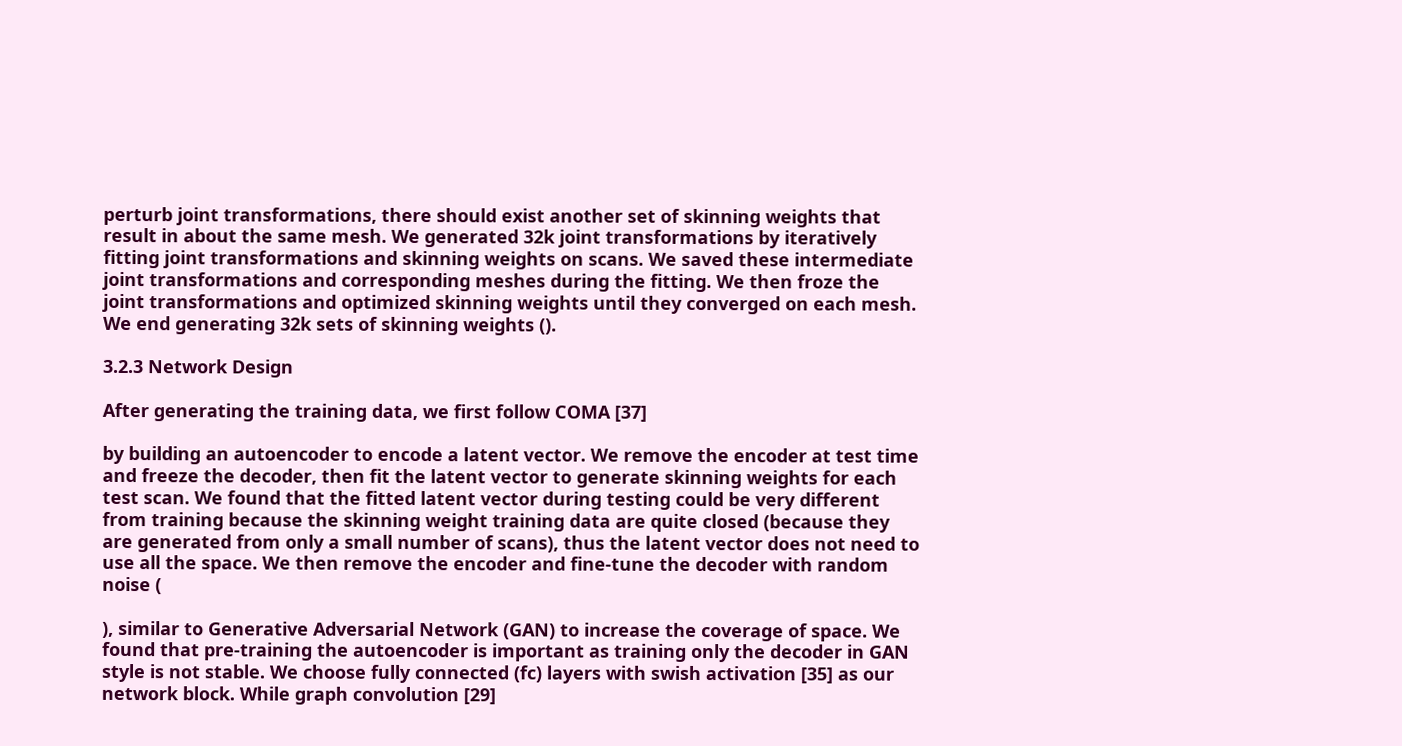perturb joint transformations, there should exist another set of skinning weights that result in about the same mesh. We generated 32k joint transformations by iteratively fitting joint transformations and skinning weights on scans. We saved these intermediate joint transformations and corresponding meshes during the fitting. We then froze the joint transformations and optimized skinning weights until they converged on each mesh. We end generating 32k sets of skinning weights ().

3.2.3 Network Design

After generating the training data, we first follow COMA [37]

by building an autoencoder to encode a latent vector. We remove the encoder at test time and freeze the decoder, then fit the latent vector to generate skinning weights for each test scan. We found that the fitted latent vector during testing could be very different from training because the skinning weight training data are quite closed (because they are generated from only a small number of scans), thus the latent vector does not need to use all the space. We then remove the encoder and fine-tune the decoder with random noise (

), similar to Generative Adversarial Network (GAN) to increase the coverage of space. We found that pre-training the autoencoder is important as training only the decoder in GAN style is not stable. We choose fully connected (fc) layers with swish activation [35] as our network block. While graph convolution [29]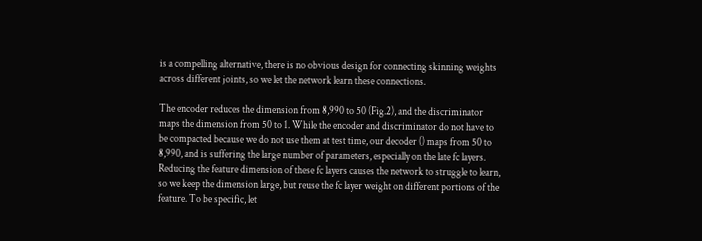is a compelling alternative, there is no obvious design for connecting skinning weights across different joints, so we let the network learn these connections.

The encoder reduces the dimension from 8,990 to 50 (Fig.2), and the discriminator maps the dimension from 50 to 1. While the encoder and discriminator do not have to be compacted because we do not use them at test time, our decoder () maps from 50 to 8,990, and is suffering the large number of parameters, especially on the late fc layers. Reducing the feature dimension of these fc layers causes the network to struggle to learn, so we keep the dimension large, but reuse the fc layer weight on different portions of the feature. To be specific, let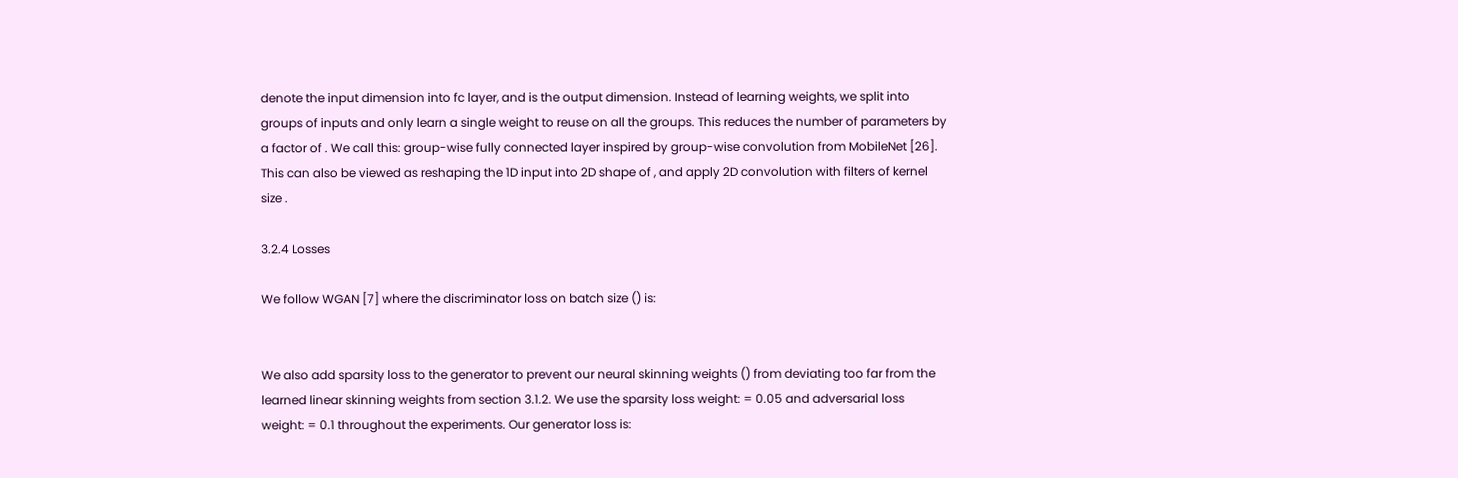denote the input dimension into fc layer, and is the output dimension. Instead of learning weights, we split into groups of inputs and only learn a single weight to reuse on all the groups. This reduces the number of parameters by a factor of . We call this: group-wise fully connected layer inspired by group-wise convolution from MobileNet [26]. This can also be viewed as reshaping the 1D input into 2D shape of , and apply 2D convolution with filters of kernel size .

3.2.4 Losses

We follow WGAN [7] where the discriminator loss on batch size () is:


We also add sparsity loss to the generator to prevent our neural skinning weights () from deviating too far from the learned linear skinning weights from section 3.1.2. We use the sparsity loss weight: = 0.05 and adversarial loss weight: = 0.1 throughout the experiments. Our generator loss is: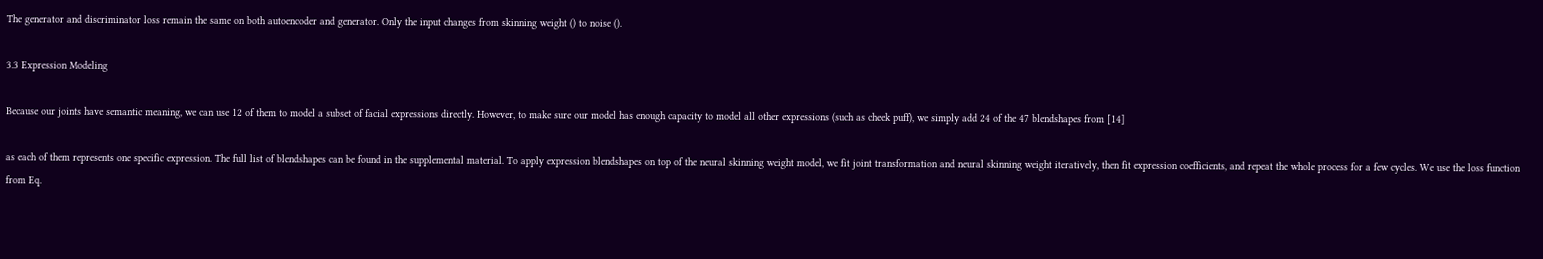The generator and discriminator loss remain the same on both autoencoder and generator. Only the input changes from skinning weight () to noise ().

3.3 Expression Modeling

Because our joints have semantic meaning, we can use 12 of them to model a subset of facial expressions directly. However, to make sure our model has enough capacity to model all other expressions (such as cheek puff), we simply add 24 of the 47 blendshapes from [14]

as each of them represents one specific expression. The full list of blendshapes can be found in the supplemental material. To apply expression blendshapes on top of the neural skinning weight model, we fit joint transformation and neural skinning weight iteratively, then fit expression coefficients, and repeat the whole process for a few cycles. We use the loss function from Eq.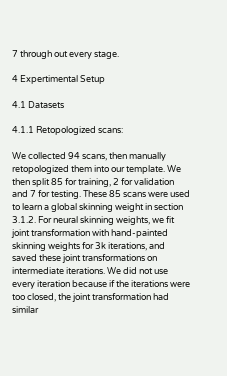7 through out every stage.

4 Expertimental Setup

4.1 Datasets

4.1.1 Retopologized scans:

We collected 94 scans, then manually retopologized them into our template. We then split 85 for training, 2 for validation and 7 for testing. These 85 scans were used to learn a global skinning weight in section 3.1.2. For neural skinning weights, we fit joint transformation with hand-painted skinning weights for 3k iterations, and saved these joint transformations on intermediate iterations. We did not use every iteration because if the iterations were too closed, the joint transformation had similar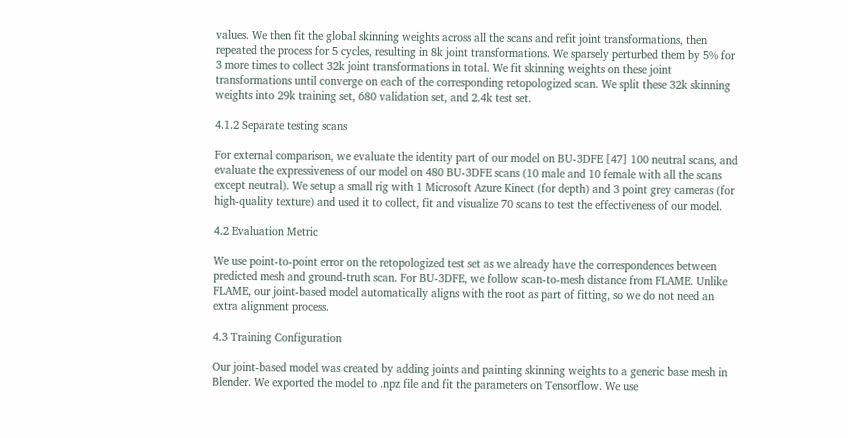values. We then fit the global skinning weights across all the scans and refit joint transformations, then repeated the process for 5 cycles, resulting in 8k joint transformations. We sparsely perturbed them by 5% for 3 more times to collect 32k joint transformations in total. We fit skinning weights on these joint transformations until converge on each of the corresponding retopologized scan. We split these 32k skinning weights into 29k training set, 680 validation set, and 2.4k test set.

4.1.2 Separate testing scans

For external comparison, we evaluate the identity part of our model on BU-3DFE [47] 100 neutral scans, and evaluate the expressiveness of our model on 480 BU-3DFE scans (10 male and 10 female with all the scans except neutral). We setup a small rig with 1 Microsoft Azure Kinect (for depth) and 3 point grey cameras (for high-quality texture) and used it to collect, fit and visualize 70 scans to test the effectiveness of our model.

4.2 Evaluation Metric

We use point-to-point error on the retopologized test set as we already have the correspondences between predicted mesh and ground-truth scan. For BU-3DFE, we follow scan-to-mesh distance from FLAME. Unlike FLAME, our joint-based model automatically aligns with the root as part of fitting, so we do not need an extra alignment process.

4.3 Training Configuration

Our joint-based model was created by adding joints and painting skinning weights to a generic base mesh in Blender. We exported the model to .npz file and fit the parameters on Tensorflow. We use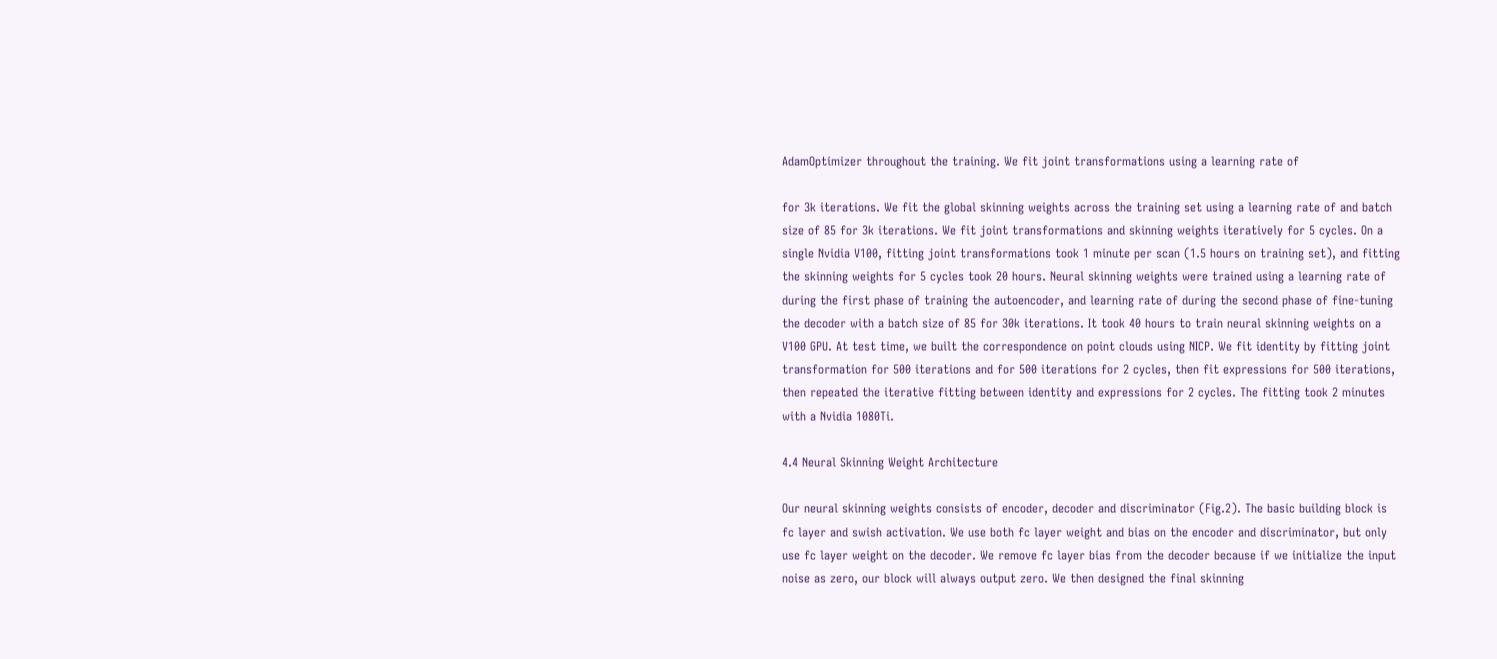AdamOptimizer throughout the training. We fit joint transformations using a learning rate of

for 3k iterations. We fit the global skinning weights across the training set using a learning rate of and batch size of 85 for 3k iterations. We fit joint transformations and skinning weights iteratively for 5 cycles. On a single Nvidia V100, fitting joint transformations took 1 minute per scan (1.5 hours on training set), and fitting the skinning weights for 5 cycles took 20 hours. Neural skinning weights were trained using a learning rate of during the first phase of training the autoencoder, and learning rate of during the second phase of fine-tuning the decoder with a batch size of 85 for 30k iterations. It took 40 hours to train neural skinning weights on a V100 GPU. At test time, we built the correspondence on point clouds using NICP. We fit identity by fitting joint transformation for 500 iterations and for 500 iterations for 2 cycles, then fit expressions for 500 iterations, then repeated the iterative fitting between identity and expressions for 2 cycles. The fitting took 2 minutes with a Nvidia 1080Ti.

4.4 Neural Skinning Weight Architecture

Our neural skinning weights consists of encoder, decoder and discriminator (Fig.2). The basic building block is fc layer and swish activation. We use both fc layer weight and bias on the encoder and discriminator, but only use fc layer weight on the decoder. We remove fc layer bias from the decoder because if we initialize the input noise as zero, our block will always output zero. We then designed the final skinning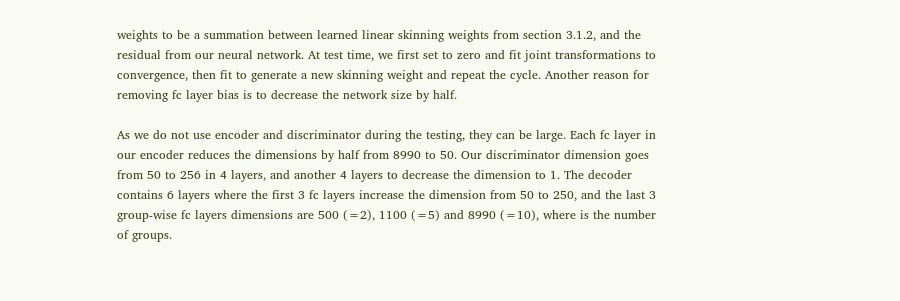weights to be a summation between learned linear skinning weights from section 3.1.2, and the residual from our neural network. At test time, we first set to zero and fit joint transformations to convergence, then fit to generate a new skinning weight and repeat the cycle. Another reason for removing fc layer bias is to decrease the network size by half.

As we do not use encoder and discriminator during the testing, they can be large. Each fc layer in our encoder reduces the dimensions by half from 8990 to 50. Our discriminator dimension goes from 50 to 256 in 4 layers, and another 4 layers to decrease the dimension to 1. The decoder contains 6 layers where the first 3 fc layers increase the dimension from 50 to 250, and the last 3 group-wise fc layers dimensions are 500 (=2), 1100 (=5) and 8990 (=10), where is the number of groups.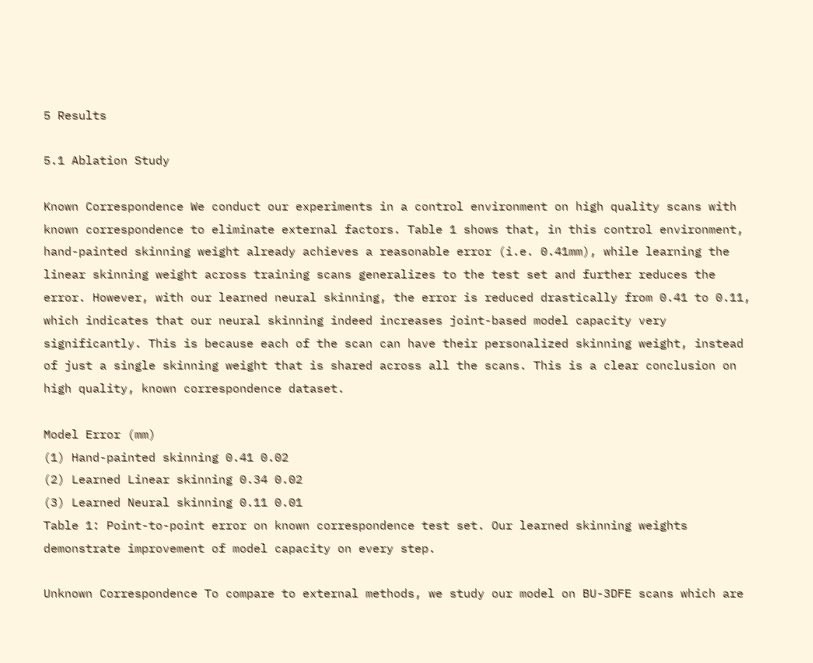5 Results

5.1 Ablation Study

Known Correspondence We conduct our experiments in a control environment on high quality scans with known correspondence to eliminate external factors. Table 1 shows that, in this control environment, hand-painted skinning weight already achieves a reasonable error (i.e. 0.41mm), while learning the linear skinning weight across training scans generalizes to the test set and further reduces the error. However, with our learned neural skinning, the error is reduced drastically from 0.41 to 0.11, which indicates that our neural skinning indeed increases joint-based model capacity very significantly. This is because each of the scan can have their personalized skinning weight, instead of just a single skinning weight that is shared across all the scans. This is a clear conclusion on high quality, known correspondence dataset.

Model Error (mm)
(1) Hand-painted skinning 0.41 0.02
(2) Learned Linear skinning 0.34 0.02
(3) Learned Neural skinning 0.11 0.01
Table 1: Point-to-point error on known correspondence test set. Our learned skinning weights demonstrate improvement of model capacity on every step.

Unknown Correspondence To compare to external methods, we study our model on BU-3DFE scans which are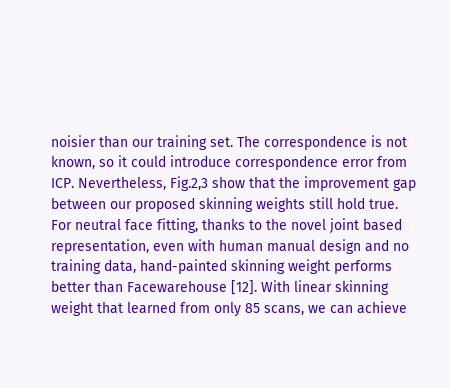noisier than our training set. The correspondence is not known, so it could introduce correspondence error from ICP. Nevertheless, Fig.2,3 show that the improvement gap between our proposed skinning weights still hold true. For neutral face fitting, thanks to the novel joint based representation, even with human manual design and no training data, hand-painted skinning weight performs better than Facewarehouse [12]. With linear skinning weight that learned from only 85 scans, we can achieve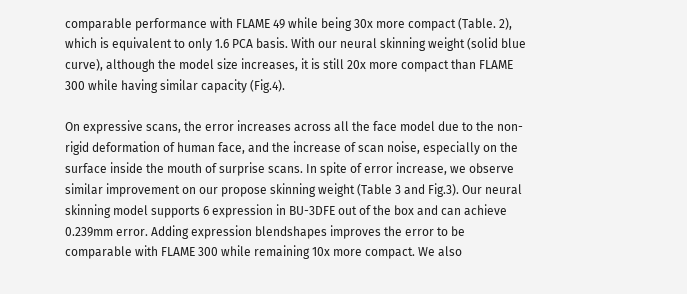comparable performance with FLAME 49 while being 30x more compact (Table. 2), which is equivalent to only 1.6 PCA basis. With our neural skinning weight (solid blue curve), although the model size increases, it is still 20x more compact than FLAME 300 while having similar capacity (Fig.4).

On expressive scans, the error increases across all the face model due to the non-rigid deformation of human face, and the increase of scan noise, especially on the surface inside the mouth of surprise scans. In spite of error increase, we observe similar improvement on our propose skinning weight (Table 3 and Fig.3). Our neural skinning model supports 6 expression in BU-3DFE out of the box and can achieve 0.239mm error. Adding expression blendshapes improves the error to be comparable with FLAME 300 while remaining 10x more compact. We also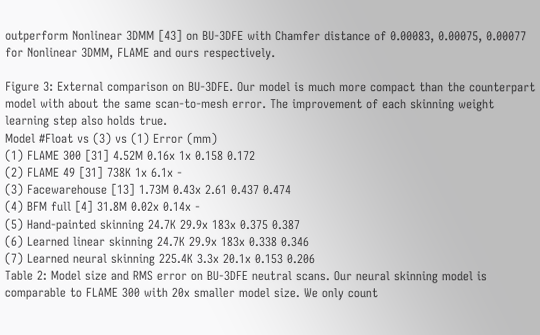outperform Nonlinear 3DMM [43] on BU-3DFE with Chamfer distance of 0.00083, 0.00075, 0.00077 for Nonlinear 3DMM, FLAME and ours respectively.

Figure 3: External comparison on BU-3DFE. Our model is much more compact than the counterpart model with about the same scan-to-mesh error. The improvement of each skinning weight learning step also holds true.
Model #Float vs (3) vs (1) Error (mm)
(1) FLAME 300 [31] 4.52M 0.16x 1x 0.158 0.172
(2) FLAME 49 [31] 738K 1x 6.1x -
(3) Facewarehouse [13] 1.73M 0.43x 2.61 0.437 0.474
(4) BFM full [4] 31.8M 0.02x 0.14x -
(5) Hand-painted skinning 24.7K 29.9x 183x 0.375 0.387
(6) Learned linear skinning 24.7K 29.9x 183x 0.338 0.346
(7) Learned neural skinning 225.4K 3.3x 20.1x 0.153 0.206
Table 2: Model size and RMS error on BU-3DFE neutral scans. Our neural skinning model is comparable to FLAME 300 with 20x smaller model size. We only count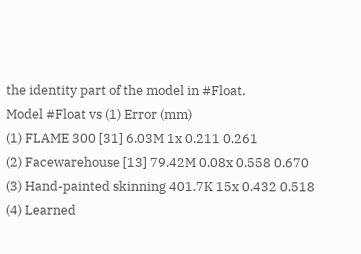the identity part of the model in #Float.
Model #Float vs (1) Error (mm)
(1) FLAME 300 [31] 6.03M 1x 0.211 0.261
(2) Facewarehouse [13] 79.42M 0.08x 0.558 0.670
(3) Hand-painted skinning 401.7K 15x 0.432 0.518
(4) Learned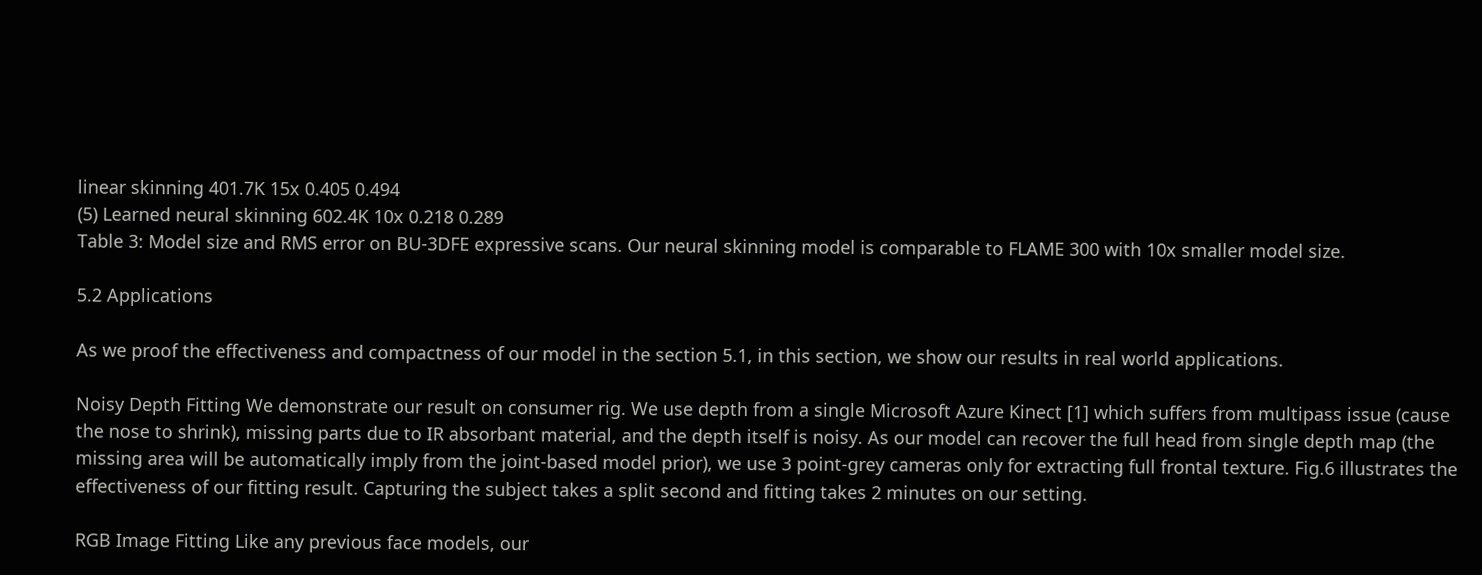linear skinning 401.7K 15x 0.405 0.494
(5) Learned neural skinning 602.4K 10x 0.218 0.289
Table 3: Model size and RMS error on BU-3DFE expressive scans. Our neural skinning model is comparable to FLAME 300 with 10x smaller model size.

5.2 Applications

As we proof the effectiveness and compactness of our model in the section 5.1, in this section, we show our results in real world applications.

Noisy Depth Fitting We demonstrate our result on consumer rig. We use depth from a single Microsoft Azure Kinect [1] which suffers from multipass issue (cause the nose to shrink), missing parts due to IR absorbant material, and the depth itself is noisy. As our model can recover the full head from single depth map (the missing area will be automatically imply from the joint-based model prior), we use 3 point-grey cameras only for extracting full frontal texture. Fig.6 illustrates the effectiveness of our fitting result. Capturing the subject takes a split second and fitting takes 2 minutes on our setting.

RGB Image Fitting Like any previous face models, our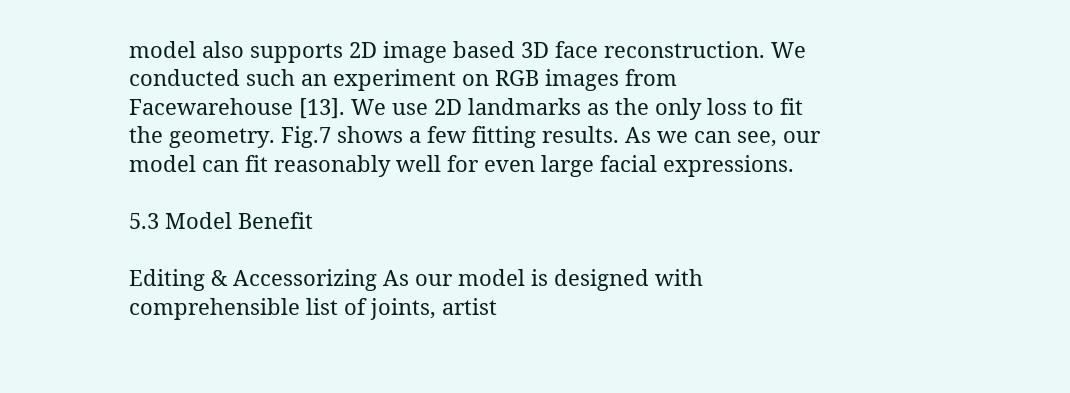model also supports 2D image based 3D face reconstruction. We conducted such an experiment on RGB images from Facewarehouse [13]. We use 2D landmarks as the only loss to fit the geometry. Fig.7 shows a few fitting results. As we can see, our model can fit reasonably well for even large facial expressions.

5.3 Model Benefit

Editing & Accessorizing As our model is designed with comprehensible list of joints, artist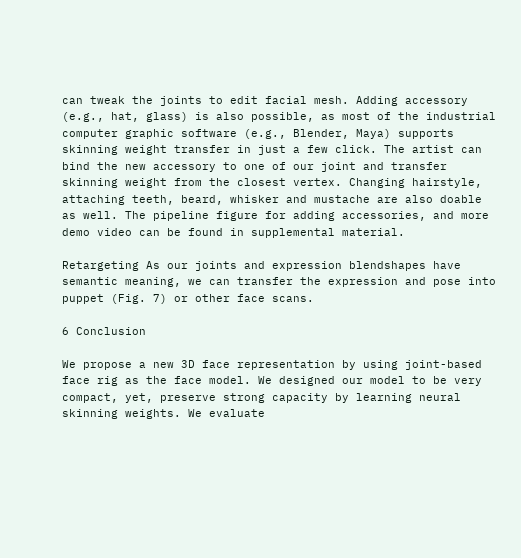can tweak the joints to edit facial mesh. Adding accessory (e.g., hat, glass) is also possible, as most of the industrial computer graphic software (e.g., Blender, Maya) supports skinning weight transfer in just a few click. The artist can bind the new accessory to one of our joint and transfer skinning weight from the closest vertex. Changing hairstyle, attaching teeth, beard, whisker and mustache are also doable as well. The pipeline figure for adding accessories, and more demo video can be found in supplemental material.

Retargeting As our joints and expression blendshapes have semantic meaning, we can transfer the expression and pose into puppet (Fig. 7) or other face scans.

6 Conclusion

We propose a new 3D face representation by using joint-based face rig as the face model. We designed our model to be very compact, yet, preserve strong capacity by learning neural skinning weights. We evaluate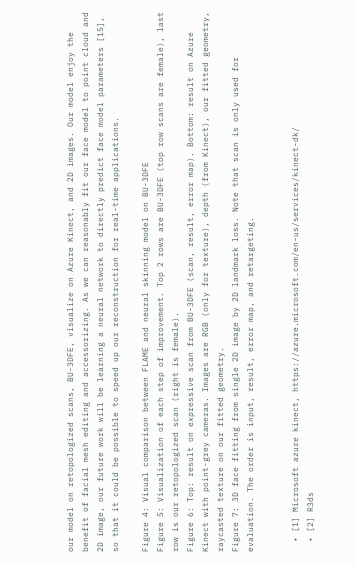our model on retopologized scans, BU-3DFE, visualize on Azure Kinect, and 2D images. Our model enjoy the benefit of facial mesh editing and accessorizing. As we can reasonably fit our face model to point cloud and 2D image, our future work will be learning a neural network to directly predict face model parameters [15], so that it could be possible to speed up our reconstruction for real-time applications.

Figure 4: Visual comparison between FLAME and neural skinning model on BU-3DFE
Figure 5: Visualization of each step of improvement. Top 2 rows are BU-3DFE (top row scans are female), last row is our retopologized scan (right is female).
Figure 6: Top: result on expressive scan from BU-3DFE (scan, result, error map). Bottom: result on Azure Kinect with point-grey cameras. Images are RGB (only for texture), depth (from Kinect), our fitted geometry, raycasted texture on our fitted geometry.
Figure 7: 3D face fitting from single 2D image by 2D landmark loss. Note that scan is only used for evaluation. The order is input, result, error map, and retargeting.


  • [1] Microsoft azure kinect, https://azure.microsoft.com/en-us/services/kinect-dk/
  • [2] R3ds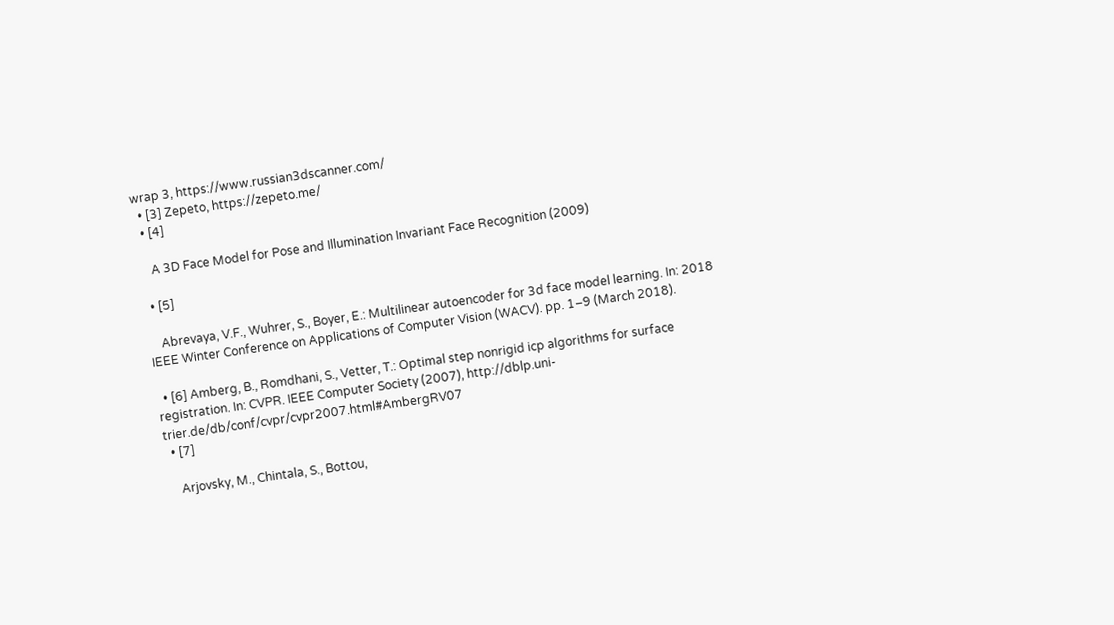wrap 3, https://www.russian3dscanner.com/
  • [3] Zepeto, https://zepeto.me/
  • [4]

    A 3D Face Model for Pose and Illumination Invariant Face Recognition (2009)

  • [5]

    Abrevaya, V.F., Wuhrer, S., Boyer, E.: Multilinear autoencoder for 3d face model learning. In: 2018 IEEE Winter Conference on Applications of Computer Vision (WACV). pp. 1–9 (March 2018).

  • [6] Amberg, B., Romdhani, S., Vetter, T.: Optimal step nonrigid icp algorithms for surface registration. In: CVPR. IEEE Computer Society (2007), http://dblp.uni-trier.de/db/conf/cvpr/cvpr2007.html#AmbergRV07
  • [7]

    Arjovsky, M., Chintala, S., Bottou,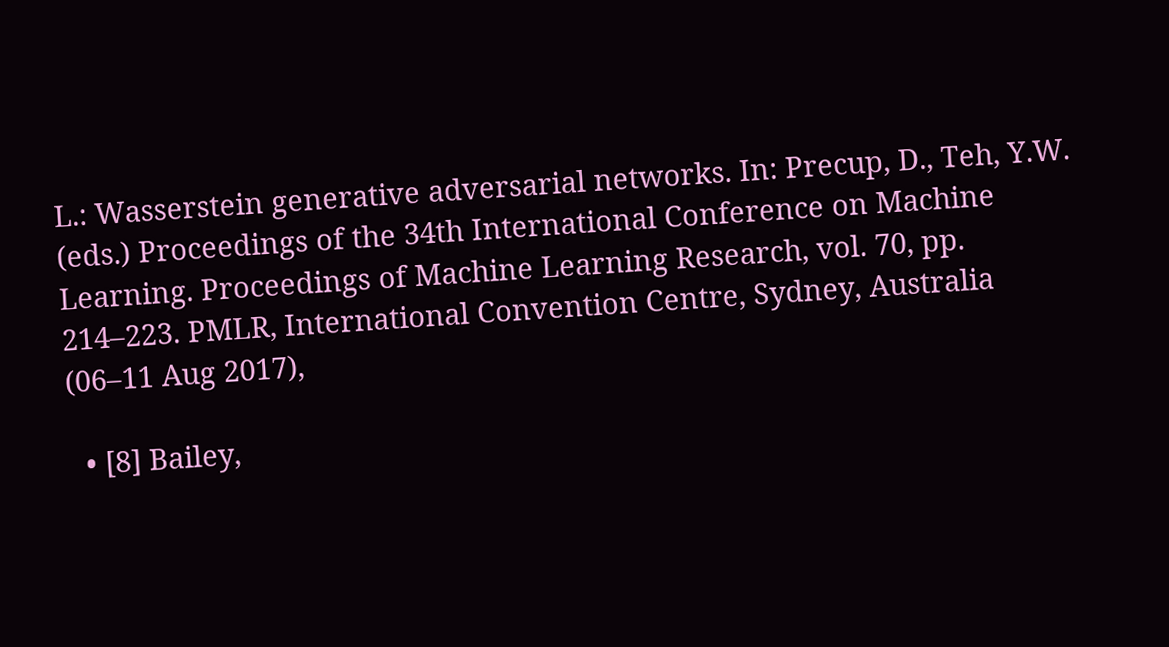L.: Wasserstein generative adversarial networks. In: Precup, D., Teh, Y.W. (eds.) Proceedings of the 34th International Conference on Machine Learning. Proceedings of Machine Learning Research, vol. 70, pp. 214–223. PMLR, International Convention Centre, Sydney, Australia (06–11 Aug 2017),

  • [8] Bailey,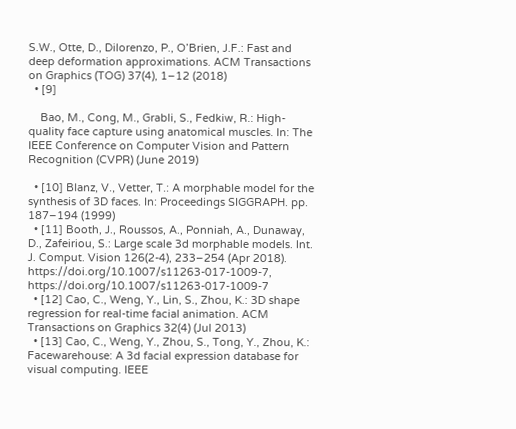S.W., Otte, D., Dilorenzo, P., O’Brien, J.F.: Fast and deep deformation approximations. ACM Transactions on Graphics (TOG) 37(4), 1–12 (2018)
  • [9]

    Bao, M., Cong, M., Grabli, S., Fedkiw, R.: High-quality face capture using anatomical muscles. In: The IEEE Conference on Computer Vision and Pattern Recognition (CVPR) (June 2019)

  • [10] Blanz, V., Vetter, T.: A morphable model for the synthesis of 3D faces. In: Proceedings SIGGRAPH. pp. 187–194 (1999)
  • [11] Booth, J., Roussos, A., Ponniah, A., Dunaway, D., Zafeiriou, S.: Large scale 3d morphable models. Int. J. Comput. Vision 126(2-4), 233–254 (Apr 2018). https://doi.org/10.1007/s11263-017-1009-7, https://doi.org/10.1007/s11263-017-1009-7
  • [12] Cao, C., Weng, Y., Lin, S., Zhou, K.: 3D shape regression for real-time facial animation. ACM Transactions on Graphics 32(4) (Jul 2013)
  • [13] Cao, C., Weng, Y., Zhou, S., Tong, Y., Zhou, K.: Facewarehouse: A 3d facial expression database for visual computing. IEEE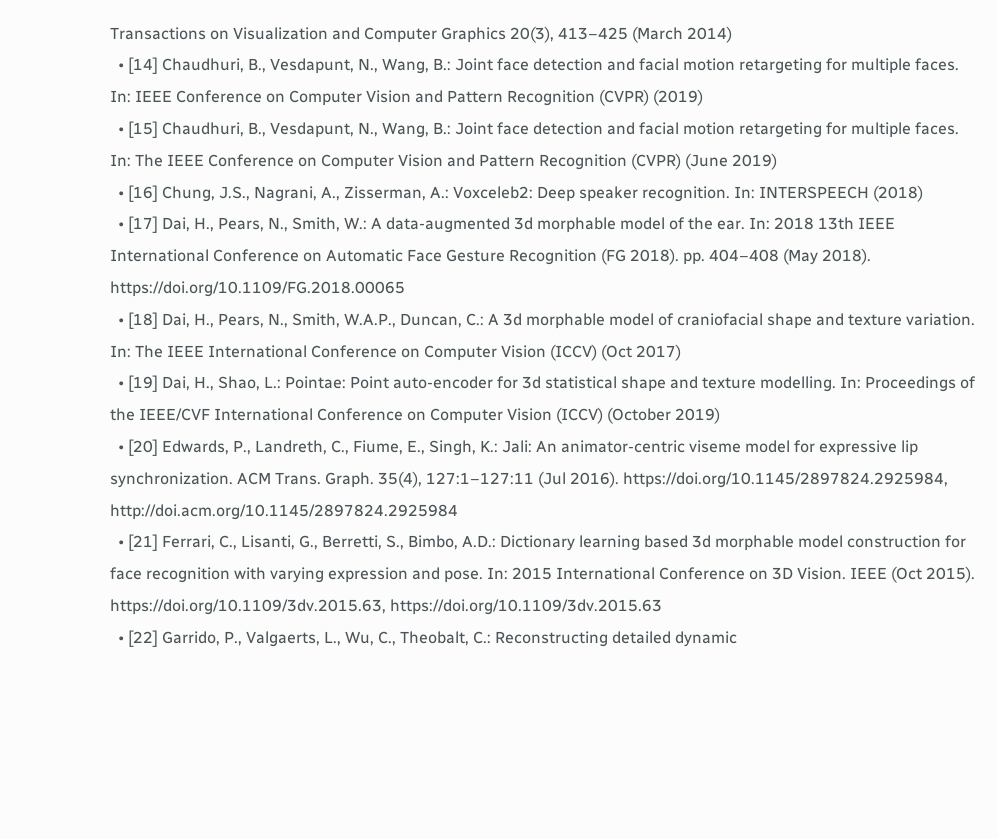Transactions on Visualization and Computer Graphics 20(3), 413–425 (March 2014)
  • [14] Chaudhuri, B., Vesdapunt, N., Wang, B.: Joint face detection and facial motion retargeting for multiple faces. In: IEEE Conference on Computer Vision and Pattern Recognition (CVPR) (2019)
  • [15] Chaudhuri, B., Vesdapunt, N., Wang, B.: Joint face detection and facial motion retargeting for multiple faces. In: The IEEE Conference on Computer Vision and Pattern Recognition (CVPR) (June 2019)
  • [16] Chung, J.S., Nagrani, A., Zisserman, A.: Voxceleb2: Deep speaker recognition. In: INTERSPEECH (2018)
  • [17] Dai, H., Pears, N., Smith, W.: A data-augmented 3d morphable model of the ear. In: 2018 13th IEEE International Conference on Automatic Face Gesture Recognition (FG 2018). pp. 404–408 (May 2018). https://doi.org/10.1109/FG.2018.00065
  • [18] Dai, H., Pears, N., Smith, W.A.P., Duncan, C.: A 3d morphable model of craniofacial shape and texture variation. In: The IEEE International Conference on Computer Vision (ICCV) (Oct 2017)
  • [19] Dai, H., Shao, L.: Pointae: Point auto-encoder for 3d statistical shape and texture modelling. In: Proceedings of the IEEE/CVF International Conference on Computer Vision (ICCV) (October 2019)
  • [20] Edwards, P., Landreth, C., Fiume, E., Singh, K.: Jali: An animator-centric viseme model for expressive lip synchronization. ACM Trans. Graph. 35(4), 127:1–127:11 (Jul 2016). https://doi.org/10.1145/2897824.2925984, http://doi.acm.org/10.1145/2897824.2925984
  • [21] Ferrari, C., Lisanti, G., Berretti, S., Bimbo, A.D.: Dictionary learning based 3d morphable model construction for face recognition with varying expression and pose. In: 2015 International Conference on 3D Vision. IEEE (Oct 2015). https://doi.org/10.1109/3dv.2015.63, https://doi.org/10.1109/3dv.2015.63
  • [22] Garrido, P., Valgaerts, L., Wu, C., Theobalt, C.: Reconstructing detailed dynamic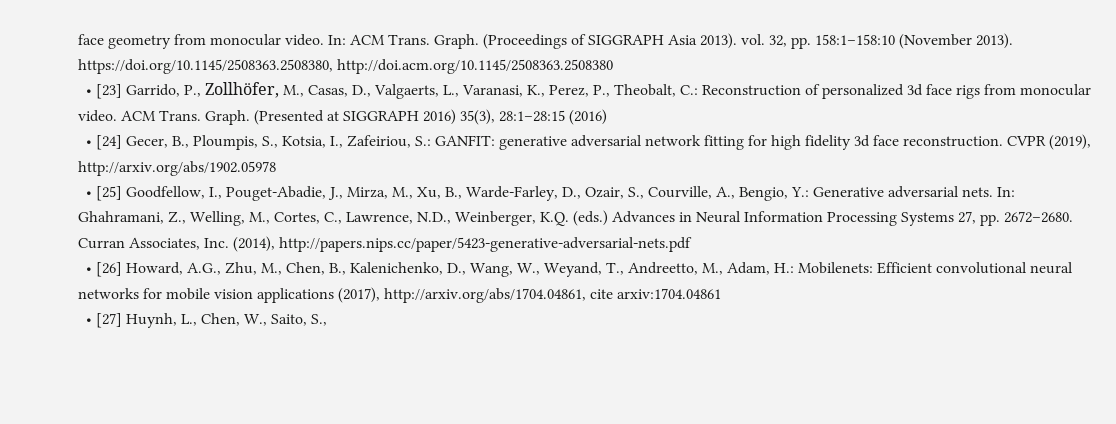face geometry from monocular video. In: ACM Trans. Graph. (Proceedings of SIGGRAPH Asia 2013). vol. 32, pp. 158:1–158:10 (November 2013). https://doi.org/10.1145/2508363.2508380, http://doi.acm.org/10.1145/2508363.2508380
  • [23] Garrido, P., Zollhöfer, M., Casas, D., Valgaerts, L., Varanasi, K., Perez, P., Theobalt, C.: Reconstruction of personalized 3d face rigs from monocular video. ACM Trans. Graph. (Presented at SIGGRAPH 2016) 35(3), 28:1–28:15 (2016)
  • [24] Gecer, B., Ploumpis, S., Kotsia, I., Zafeiriou, S.: GANFIT: generative adversarial network fitting for high fidelity 3d face reconstruction. CVPR (2019), http://arxiv.org/abs/1902.05978
  • [25] Goodfellow, I., Pouget-Abadie, J., Mirza, M., Xu, B., Warde-Farley, D., Ozair, S., Courville, A., Bengio, Y.: Generative adversarial nets. In: Ghahramani, Z., Welling, M., Cortes, C., Lawrence, N.D., Weinberger, K.Q. (eds.) Advances in Neural Information Processing Systems 27, pp. 2672–2680. Curran Associates, Inc. (2014), http://papers.nips.cc/paper/5423-generative-adversarial-nets.pdf
  • [26] Howard, A.G., Zhu, M., Chen, B., Kalenichenko, D., Wang, W., Weyand, T., Andreetto, M., Adam, H.: Mobilenets: Efficient convolutional neural networks for mobile vision applications (2017), http://arxiv.org/abs/1704.04861, cite arxiv:1704.04861
  • [27] Huynh, L., Chen, W., Saito, S.,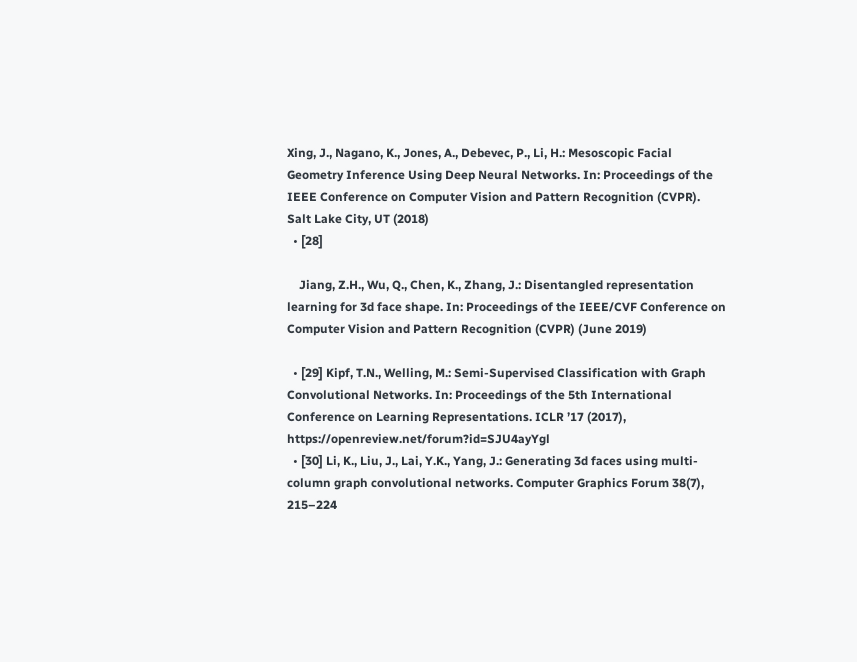Xing, J., Nagano, K., Jones, A., Debevec, P., Li, H.: Mesoscopic Facial Geometry Inference Using Deep Neural Networks. In: Proceedings of the IEEE Conference on Computer Vision and Pattern Recognition (CVPR). Salt Lake City, UT (2018)
  • [28]

    Jiang, Z.H., Wu, Q., Chen, K., Zhang, J.: Disentangled representation learning for 3d face shape. In: Proceedings of the IEEE/CVF Conference on Computer Vision and Pattern Recognition (CVPR) (June 2019)

  • [29] Kipf, T.N., Welling, M.: Semi-Supervised Classification with Graph Convolutional Networks. In: Proceedings of the 5th International Conference on Learning Representations. ICLR ’17 (2017), https://openreview.net/forum?id=SJU4ayYgl
  • [30] Li, K., Liu, J., Lai, Y.K., Yang, J.: Generating 3d faces using multi-column graph convolutional networks. Computer Graphics Forum 38(7), 215–224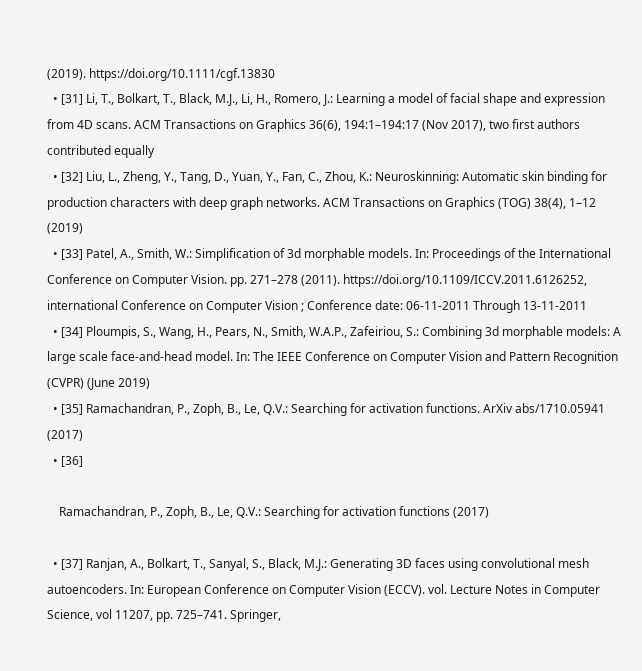(2019). https://doi.org/10.1111/cgf.13830
  • [31] Li, T., Bolkart, T., Black, M.J., Li, H., Romero, J.: Learning a model of facial shape and expression from 4D scans. ACM Transactions on Graphics 36(6), 194:1–194:17 (Nov 2017), two first authors contributed equally
  • [32] Liu, L., Zheng, Y., Tang, D., Yuan, Y., Fan, C., Zhou, K.: Neuroskinning: Automatic skin binding for production characters with deep graph networks. ACM Transactions on Graphics (TOG) 38(4), 1–12 (2019)
  • [33] Patel, A., Smith, W.: Simplification of 3d morphable models. In: Proceedings of the International Conference on Computer Vision. pp. 271–278 (2011). https://doi.org/10.1109/ICCV.2011.6126252, international Conference on Computer Vision ; Conference date: 06-11-2011 Through 13-11-2011
  • [34] Ploumpis, S., Wang, H., Pears, N., Smith, W.A.P., Zafeiriou, S.: Combining 3d morphable models: A large scale face-and-head model. In: The IEEE Conference on Computer Vision and Pattern Recognition (CVPR) (June 2019)
  • [35] Ramachandran, P., Zoph, B., Le, Q.V.: Searching for activation functions. ArXiv abs/1710.05941 (2017)
  • [36]

    Ramachandran, P., Zoph, B., Le, Q.V.: Searching for activation functions (2017)

  • [37] Ranjan, A., Bolkart, T., Sanyal, S., Black, M.J.: Generating 3D faces using convolutional mesh autoencoders. In: European Conference on Computer Vision (ECCV). vol. Lecture Notes in Computer Science, vol 11207, pp. 725–741. Springer,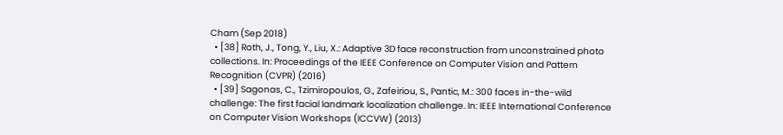Cham (Sep 2018)
  • [38] Roth, J., Tong, Y., Liu, X.: Adaptive 3D face reconstruction from unconstrained photo collections. In: Proceedings of the IEEE Conference on Computer Vision and Pattern Recognition (CVPR) (2016)
  • [39] Sagonas, C., Tzimiropoulos, G., Zafeiriou, S., Pantic, M.: 300 faces in-the-wild challenge: The first facial landmark localization challenge. In: IEEE International Conference on Computer Vision Workshops (ICCVW) (2013)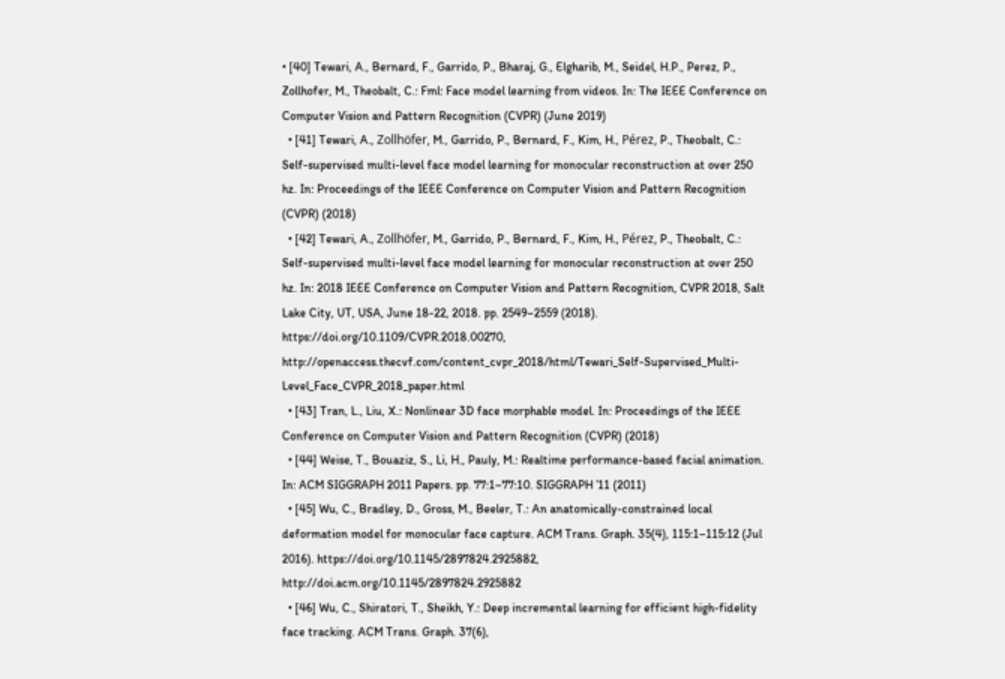• [40] Tewari, A., Bernard, F., Garrido, P., Bharaj, G., Elgharib, M., Seidel, H.P., Perez, P., Zollhofer, M., Theobalt, C.: Fml: Face model learning from videos. In: The IEEE Conference on Computer Vision and Pattern Recognition (CVPR) (June 2019)
  • [41] Tewari, A., Zollhöfer, M., Garrido, P., Bernard, F., Kim, H., Pérez, P., Theobalt, C.: Self-supervised multi-level face model learning for monocular reconstruction at over 250 hz. In: Proceedings of the IEEE Conference on Computer Vision and Pattern Recognition (CVPR) (2018)
  • [42] Tewari, A., Zollhöfer, M., Garrido, P., Bernard, F., Kim, H., Pérez, P., Theobalt, C.: Self-supervised multi-level face model learning for monocular reconstruction at over 250 hz. In: 2018 IEEE Conference on Computer Vision and Pattern Recognition, CVPR 2018, Salt Lake City, UT, USA, June 18-22, 2018. pp. 2549–2559 (2018). https://doi.org/10.1109/CVPR.2018.00270, http://openaccess.thecvf.com/content_cvpr_2018/html/Tewari_Self-Supervised_Multi-Level_Face_CVPR_2018_paper.html
  • [43] Tran, L., Liu, X.: Nonlinear 3D face morphable model. In: Proceedings of the IEEE Conference on Computer Vision and Pattern Recognition (CVPR) (2018)
  • [44] Weise, T., Bouaziz, S., Li, H., Pauly, M.: Realtime performance-based facial animation. In: ACM SIGGRAPH 2011 Papers. pp. 77:1–77:10. SIGGRAPH ’11 (2011)
  • [45] Wu, C., Bradley, D., Gross, M., Beeler, T.: An anatomically-constrained local deformation model for monocular face capture. ACM Trans. Graph. 35(4), 115:1–115:12 (Jul 2016). https://doi.org/10.1145/2897824.2925882, http://doi.acm.org/10.1145/2897824.2925882
  • [46] Wu, C., Shiratori, T., Sheikh, Y.: Deep incremental learning for efficient high-fidelity face tracking. ACM Trans. Graph. 37(6),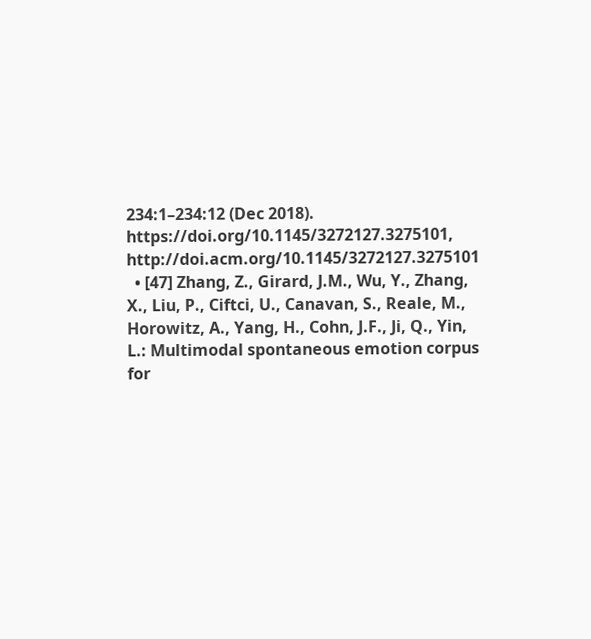234:1–234:12 (Dec 2018). https://doi.org/10.1145/3272127.3275101, http://doi.acm.org/10.1145/3272127.3275101
  • [47] Zhang, Z., Girard, J.M., Wu, Y., Zhang, X., Liu, P., Ciftci, U., Canavan, S., Reale, M., Horowitz, A., Yang, H., Cohn, J.F., Ji, Q., Yin, L.: Multimodal spontaneous emotion corpus for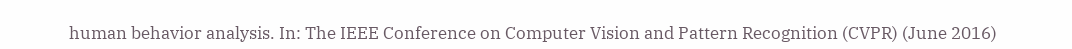human behavior analysis. In: The IEEE Conference on Computer Vision and Pattern Recognition (CVPR) (June 2016)